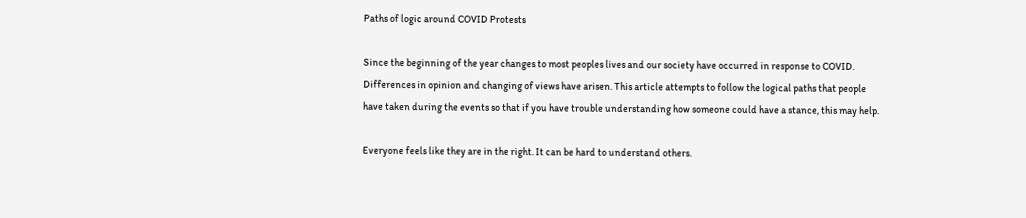Paths of logic around COVID Protests

Since the beginning of the year changes to most peoples lives and our society have occurred in response to COVID. Differences in opinion and changing of views have arisen. This article attempts to follow the logical paths that people have taken during the events so that if you have trouble understanding how someone could have a stance, this may help.

Everyone feels like they are in the right. It can be hard to understand others.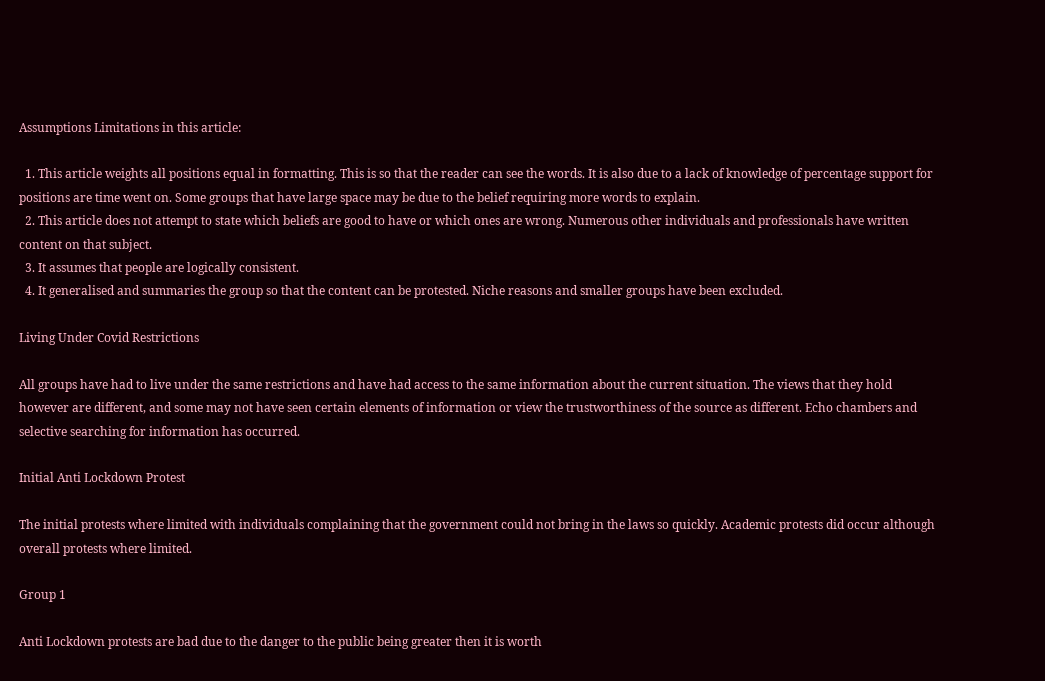Assumptions Limitations in this article:

  1. This article weights all positions equal in formatting. This is so that the reader can see the words. It is also due to a lack of knowledge of percentage support for positions are time went on. Some groups that have large space may be due to the belief requiring more words to explain.
  2. This article does not attempt to state which beliefs are good to have or which ones are wrong. Numerous other individuals and professionals have written content on that subject.
  3. It assumes that people are logically consistent.
  4. It generalised and summaries the group so that the content can be protested. Niche reasons and smaller groups have been excluded.

Living Under Covid Restrictions

All groups have had to live under the same restrictions and have had access to the same information about the current situation. The views that they hold however are different, and some may not have seen certain elements of information or view the trustworthiness of the source as different. Echo chambers and selective searching for information has occurred.

Initial Anti Lockdown Protest

The initial protests where limited with individuals complaining that the government could not bring in the laws so quickly. Academic protests did occur although overall protests where limited.

Group 1

Anti Lockdown protests are bad due to the danger to the public being greater then it is worth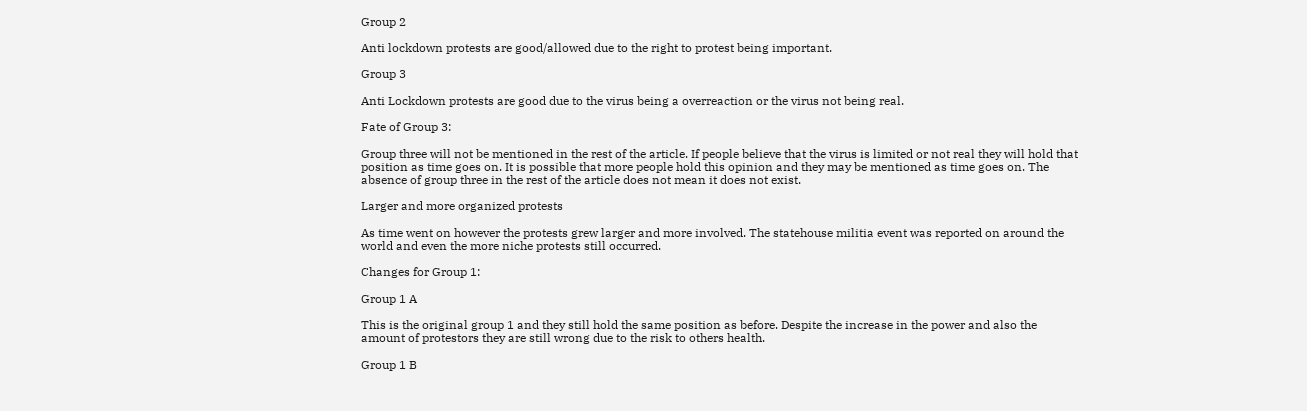Group 2

Anti lockdown protests are good/allowed due to the right to protest being important.

Group 3

Anti Lockdown protests are good due to the virus being a overreaction or the virus not being real.

Fate of Group 3:

Group three will not be mentioned in the rest of the article. If people believe that the virus is limited or not real they will hold that position as time goes on. It is possible that more people hold this opinion and they may be mentioned as time goes on. The absence of group three in the rest of the article does not mean it does not exist.

Larger and more organized protests

As time went on however the protests grew larger and more involved. The statehouse militia event was reported on around the world and even the more niche protests still occurred.

Changes for Group 1:

Group 1 A

This is the original group 1 and they still hold the same position as before. Despite the increase in the power and also the amount of protestors they are still wrong due to the risk to others health.

Group 1 B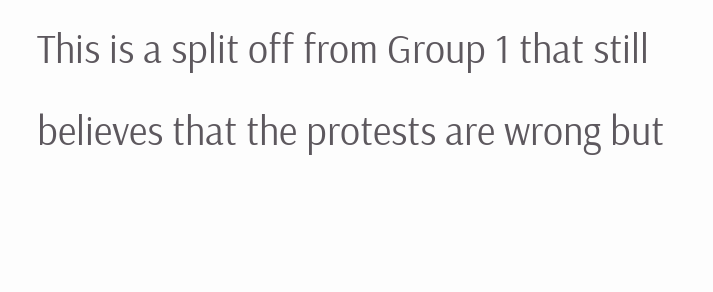This is a split off from Group 1 that still believes that the protests are wrong but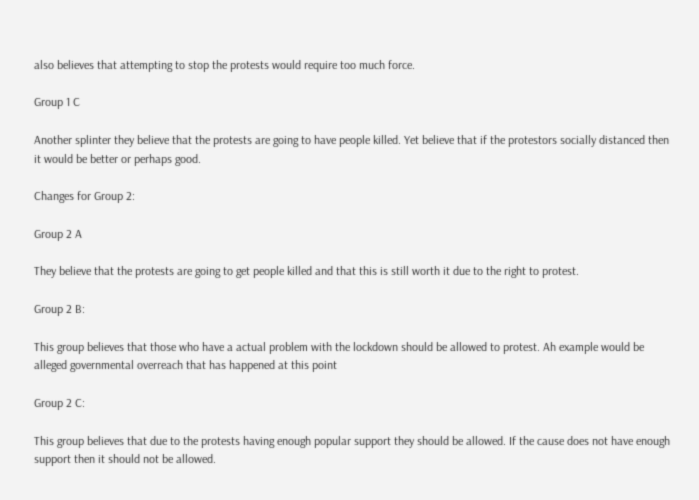also believes that attempting to stop the protests would require too much force.

Group 1 C

Another splinter they believe that the protests are going to have people killed. Yet believe that if the protestors socially distanced then it would be better or perhaps good.

Changes for Group 2:

Group 2 A

They believe that the protests are going to get people killed and that this is still worth it due to the right to protest.

Group 2 B:

This group believes that those who have a actual problem with the lockdown should be allowed to protest. Ah example would be alleged governmental overreach that has happened at this point

Group 2 C:

This group believes that due to the protests having enough popular support they should be allowed. If the cause does not have enough support then it should not be allowed.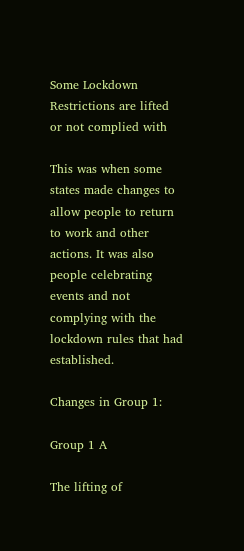Some Lockdown Restrictions are lifted or not complied with

This was when some states made changes to allow people to return to work and other actions. It was also people celebrating events and not complying with the lockdown rules that had established.

Changes in Group 1:

Group 1 A

The lifting of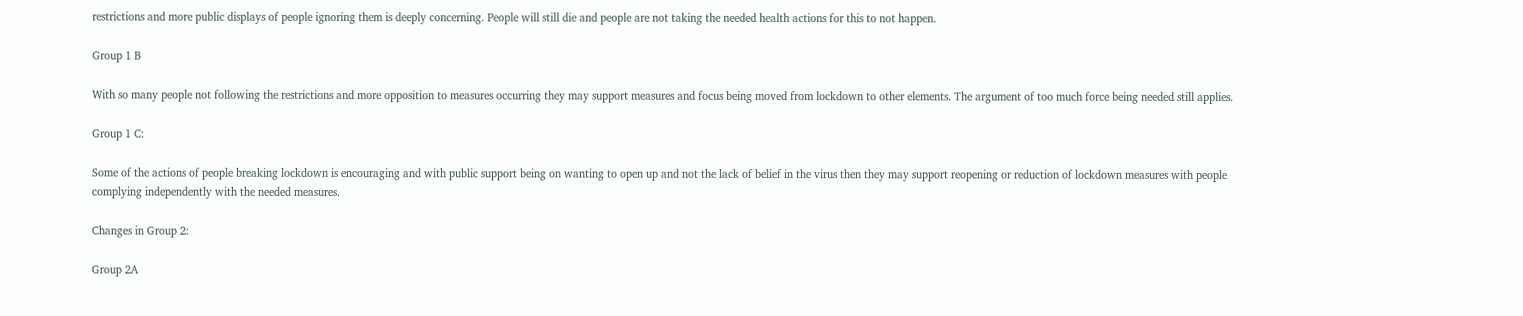restrictions and more public displays of people ignoring them is deeply concerning. People will still die and people are not taking the needed health actions for this to not happen.

Group 1 B

With so many people not following the restrictions and more opposition to measures occurring they may support measures and focus being moved from lockdown to other elements. The argument of too much force being needed still applies.

Group 1 C:

Some of the actions of people breaking lockdown is encouraging and with public support being on wanting to open up and not the lack of belief in the virus then they may support reopening or reduction of lockdown measures with people complying independently with the needed measures.

Changes in Group 2:

Group 2A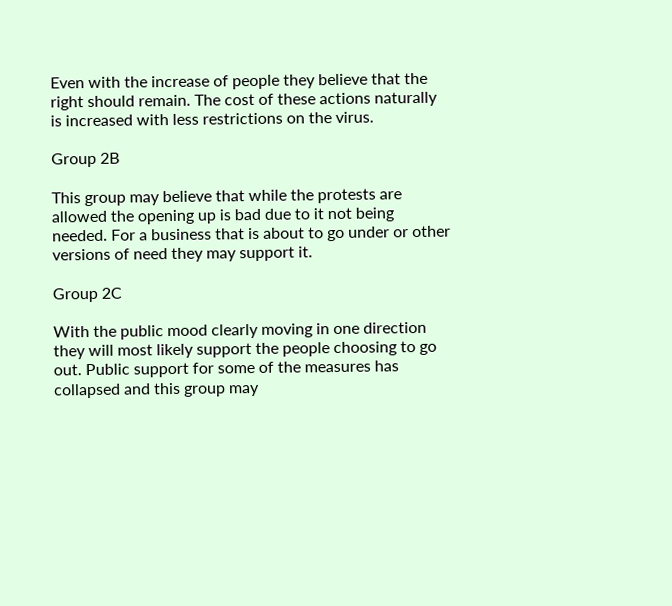Even with the increase of people they believe that the right should remain. The cost of these actions naturally is increased with less restrictions on the virus.

Group 2B

This group may believe that while the protests are allowed the opening up is bad due to it not being needed. For a business that is about to go under or other versions of need they may support it.

Group 2C

With the public mood clearly moving in one direction they will most likely support the people choosing to go out. Public support for some of the measures has collapsed and this group may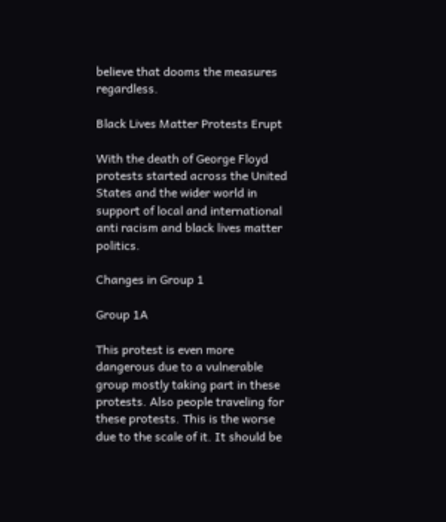believe that dooms the measures regardless.

Black Lives Matter Protests Erupt

With the death of George Floyd protests started across the United States and the wider world in support of local and international anti racism and black lives matter politics.

Changes in Group 1

Group 1A

This protest is even more dangerous due to a vulnerable group mostly taking part in these protests. Also people traveling for these protests. This is the worse due to the scale of it. It should be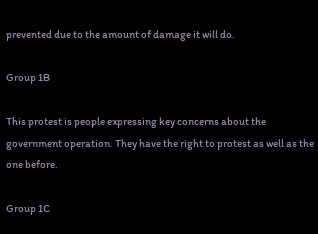prevented due to the amount of damage it will do.

Group 1B

This protest is people expressing key concerns about the government operation. They have the right to protest as well as the one before.

Group 1C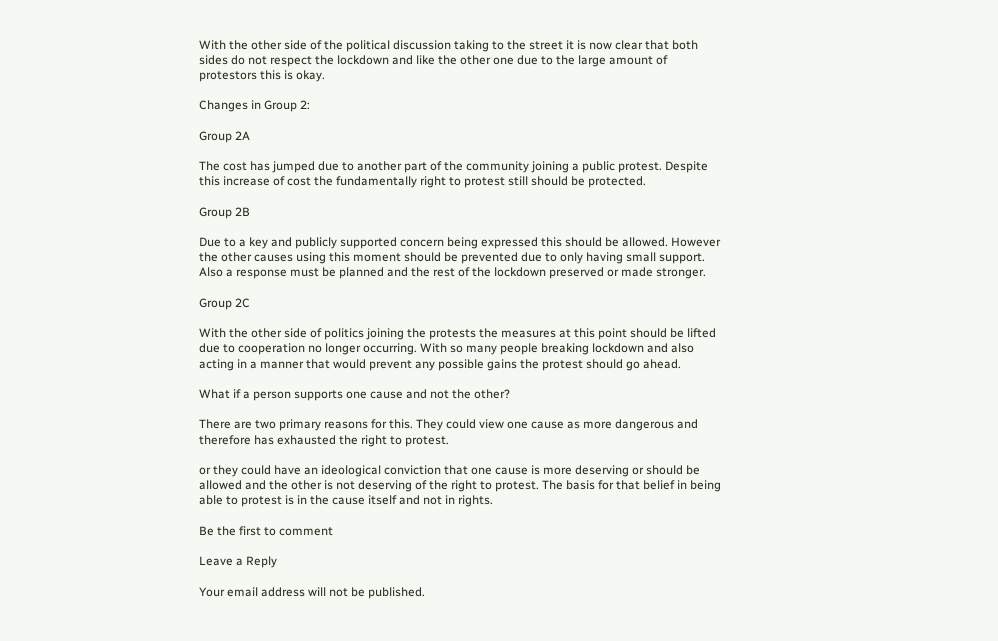With the other side of the political discussion taking to the street it is now clear that both sides do not respect the lockdown and like the other one due to the large amount of protestors this is okay.

Changes in Group 2:

Group 2A

The cost has jumped due to another part of the community joining a public protest. Despite this increase of cost the fundamentally right to protest still should be protected.

Group 2B

Due to a key and publicly supported concern being expressed this should be allowed. However the other causes using this moment should be prevented due to only having small support. Also a response must be planned and the rest of the lockdown preserved or made stronger.

Group 2C

With the other side of politics joining the protests the measures at this point should be lifted due to cooperation no longer occurring. With so many people breaking lockdown and also acting in a manner that would prevent any possible gains the protest should go ahead.

What if a person supports one cause and not the other?

There are two primary reasons for this. They could view one cause as more dangerous and therefore has exhausted the right to protest.

or they could have an ideological conviction that one cause is more deserving or should be allowed and the other is not deserving of the right to protest. The basis for that belief in being able to protest is in the cause itself and not in rights.

Be the first to comment

Leave a Reply

Your email address will not be published.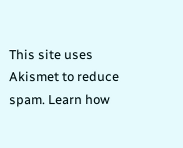This site uses Akismet to reduce spam. Learn how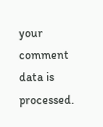your comment data is processed.